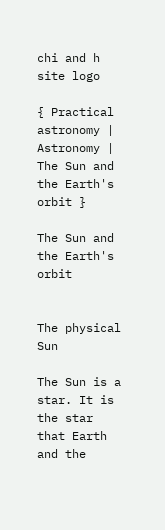chi and h site logo

{ Practical astronomy | Astronomy | The Sun and the Earth's orbit }

The Sun and the Earth's orbit


The physical Sun

The Sun is a star. It is the star that Earth and the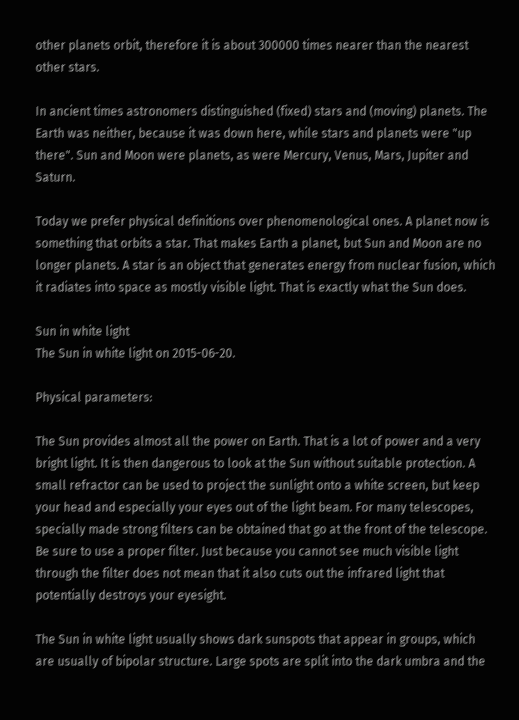other planets orbit, therefore it is about 300000 times nearer than the nearest other stars.

In ancient times astronomers distinguished (fixed) stars and (moving) planets. The Earth was neither, because it was down here, while stars and planets were "up there". Sun and Moon were planets, as were Mercury, Venus, Mars, Jupiter and Saturn.

Today we prefer physical definitions over phenomenological ones. A planet now is something that orbits a star. That makes Earth a planet, but Sun and Moon are no longer planets. A star is an object that generates energy from nuclear fusion, which it radiates into space as mostly visible light. That is exactly what the Sun does.

Sun in white light
The Sun in white light on 2015-06-20.

Physical parameters:

The Sun provides almost all the power on Earth. That is a lot of power and a very bright light. It is then dangerous to look at the Sun without suitable protection. A small refractor can be used to project the sunlight onto a white screen, but keep your head and especially your eyes out of the light beam. For many telescopes, specially made strong filters can be obtained that go at the front of the telescope. Be sure to use a proper filter. Just because you cannot see much visible light through the filter does not mean that it also cuts out the infrared light that potentially destroys your eyesight.

The Sun in white light usually shows dark sunspots that appear in groups, which are usually of bipolar structure. Large spots are split into the dark umbra and the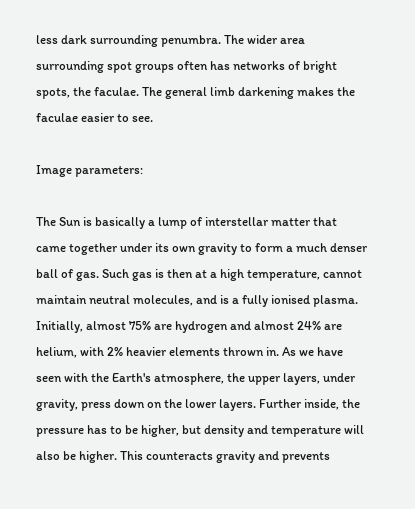less dark surrounding penumbra. The wider area surrounding spot groups often has networks of bright spots, the faculae. The general limb darkening makes the faculae easier to see.

Image parameters:

The Sun is basically a lump of interstellar matter that came together under its own gravity to form a much denser ball of gas. Such gas is then at a high temperature, cannot maintain neutral molecules, and is a fully ionised plasma. Initially, almost 75% are hydrogen and almost 24% are helium, with 2% heavier elements thrown in. As we have seen with the Earth's atmosphere, the upper layers, under gravity, press down on the lower layers. Further inside, the pressure has to be higher, but density and temperature will also be higher. This counteracts gravity and prevents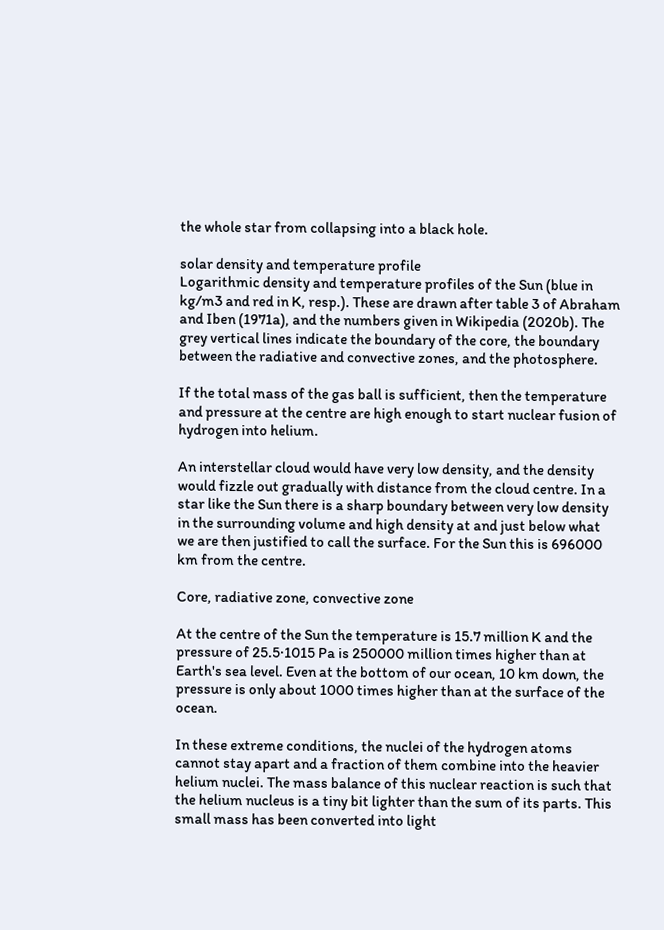the whole star from collapsing into a black hole.

solar density and temperature profile
Logarithmic density and temperature profiles of the Sun (blue in kg/m3 and red in K, resp.). These are drawn after table 3 of Abraham and Iben (1971a), and the numbers given in Wikipedia (2020b). The grey vertical lines indicate the boundary of the core, the boundary between the radiative and convective zones, and the photosphere.

If the total mass of the gas ball is sufficient, then the temperature and pressure at the centre are high enough to start nuclear fusion of hydrogen into helium.

An interstellar cloud would have very low density, and the density would fizzle out gradually with distance from the cloud centre. In a star like the Sun there is a sharp boundary between very low density in the surrounding volume and high density at and just below what we are then justified to call the surface. For the Sun this is 696000 km from the centre.

Core, radiative zone, convective zone

At the centre of the Sun the temperature is 15.7 million K and the pressure of 25.5·1015 Pa is 250000 million times higher than at Earth's sea level. Even at the bottom of our ocean, 10 km down, the pressure is only about 1000 times higher than at the surface of the ocean.

In these extreme conditions, the nuclei of the hydrogen atoms cannot stay apart and a fraction of them combine into the heavier helium nuclei. The mass balance of this nuclear reaction is such that the helium nucleus is a tiny bit lighter than the sum of its parts. This small mass has been converted into light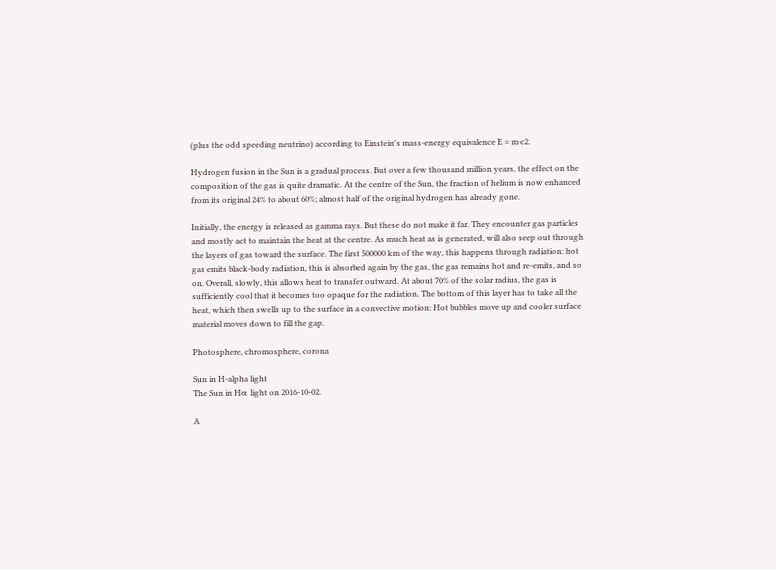(plus the odd speeding neutrino) according to Einstein's mass-energy equivalence E = m·c2.

Hydrogen fusion in the Sun is a gradual process. But over a few thousand million years, the effect on the composition of the gas is quite dramatic. At the centre of the Sun, the fraction of helium is now enhanced from its original 24% to about 60%; almost half of the original hydrogen has already gone.

Initially, the energy is released as gamma rays. But these do not make it far. They encounter gas particles and mostly act to maintain the heat at the centre. As much heat as is generated, will also seep out through the layers of gas toward the surface. The first 500000 km of the way, this happens through radiation: hot gas emits black-body radiation, this is absorbed again by the gas, the gas remains hot and re-emits, and so on. Overall, slowly, this allows heat to transfer outward. At about 70% of the solar radius, the gas is sufficiently cool that it becomes too opaque for the radiation. The bottom of this layer has to take all the heat, which then swells up to the surface in a convective motion: Hot bubbles move up and cooler surface material moves down to fill the gap.

Photosphere, chromosphere, corona

Sun in H-alpha light
The Sun in Hα light on 2016-10-02.

A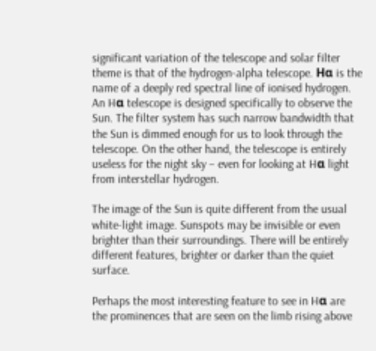significant variation of the telescope and solar filter theme is that of the hydrogen-alpha telescope. Hα is the name of a deeply red spectral line of ionised hydrogen. An Hα telescope is designed specifically to observe the Sun. The filter system has such narrow bandwidth that the Sun is dimmed enough for us to look through the telescope. On the other hand, the telescope is entirely useless for the night sky – even for looking at Hα light from interstellar hydrogen.

The image of the Sun is quite different from the usual white-light image. Sunspots may be invisible or even brighter than their surroundings. There will be entirely different features, brighter or darker than the quiet surface.

Perhaps the most interesting feature to see in Hα are the prominences that are seen on the limb rising above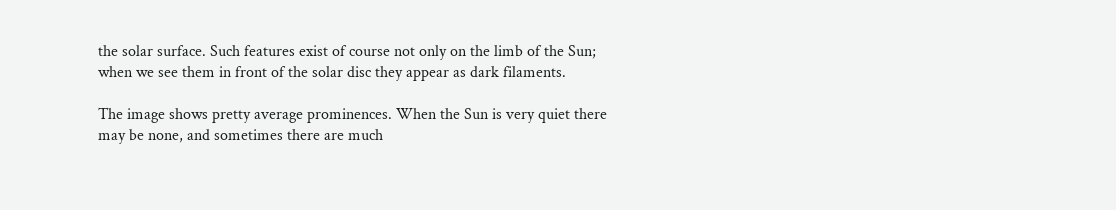the solar surface. Such features exist of course not only on the limb of the Sun; when we see them in front of the solar disc they appear as dark filaments.

The image shows pretty average prominences. When the Sun is very quiet there may be none, and sometimes there are much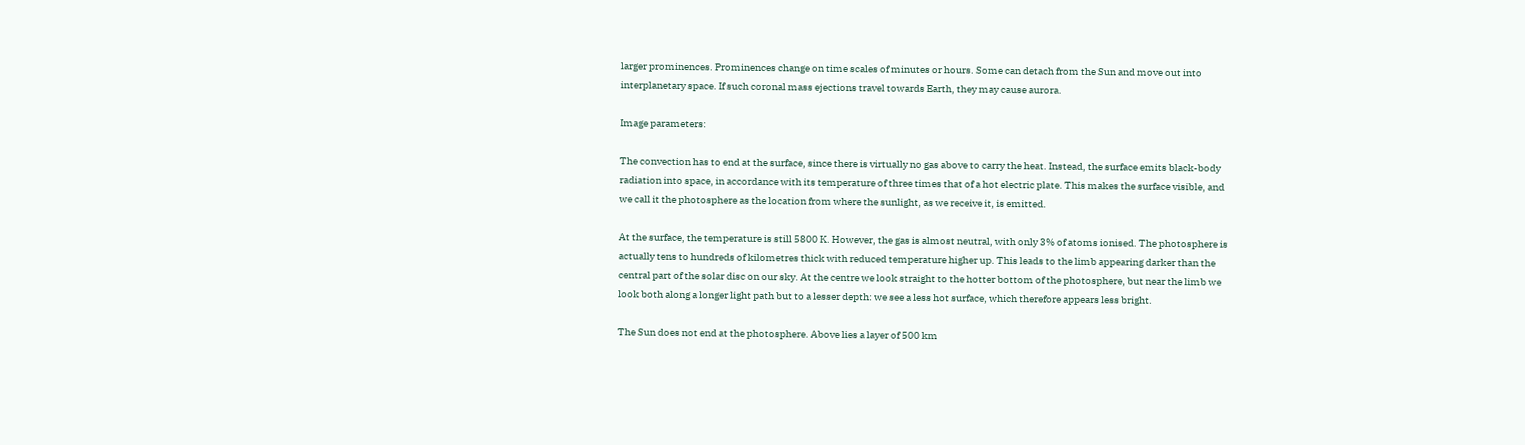larger prominences. Prominences change on time scales of minutes or hours. Some can detach from the Sun and move out into interplanetary space. If such coronal mass ejections travel towards Earth, they may cause aurora.

Image parameters:

The convection has to end at the surface, since there is virtually no gas above to carry the heat. Instead, the surface emits black-body radiation into space, in accordance with its temperature of three times that of a hot electric plate. This makes the surface visible, and we call it the photosphere as the location from where the sunlight, as we receive it, is emitted.

At the surface, the temperature is still 5800 K. However, the gas is almost neutral, with only 3% of atoms ionised. The photosphere is actually tens to hundreds of kilometres thick with reduced temperature higher up. This leads to the limb appearing darker than the central part of the solar disc on our sky. At the centre we look straight to the hotter bottom of the photosphere, but near the limb we look both along a longer light path but to a lesser depth: we see a less hot surface, which therefore appears less bright.

The Sun does not end at the photosphere. Above lies a layer of 500 km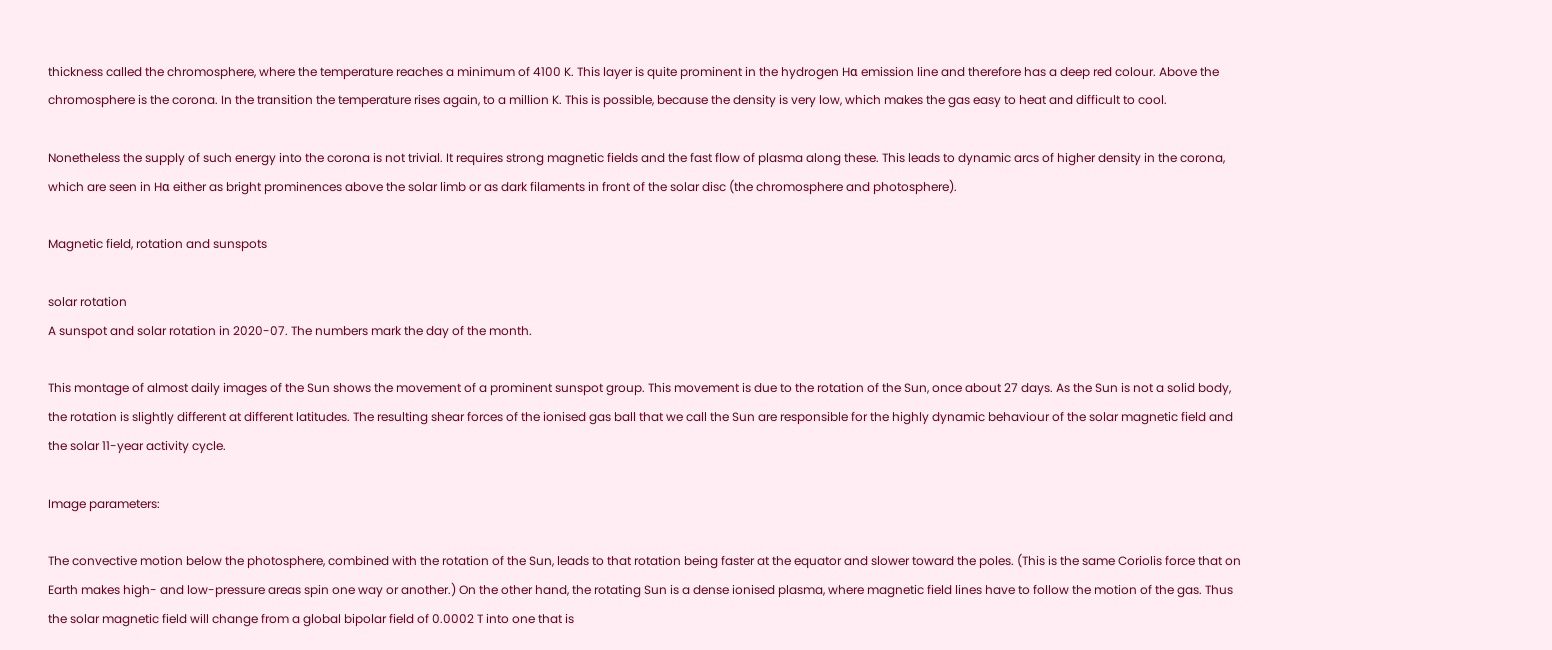thickness called the chromosphere, where the temperature reaches a minimum of 4100 K. This layer is quite prominent in the hydrogen Hα emission line and therefore has a deep red colour. Above the chromosphere is the corona. In the transition the temperature rises again, to a million K. This is possible, because the density is very low, which makes the gas easy to heat and difficult to cool.

Nonetheless the supply of such energy into the corona is not trivial. It requires strong magnetic fields and the fast flow of plasma along these. This leads to dynamic arcs of higher density in the corona, which are seen in Hα either as bright prominences above the solar limb or as dark filaments in front of the solar disc (the chromosphere and photosphere).

Magnetic field, rotation and sunspots

solar rotation
A sunspot and solar rotation in 2020-07. The numbers mark the day of the month.

This montage of almost daily images of the Sun shows the movement of a prominent sunspot group. This movement is due to the rotation of the Sun, once about 27 days. As the Sun is not a solid body, the rotation is slightly different at different latitudes. The resulting shear forces of the ionised gas ball that we call the Sun are responsible for the highly dynamic behaviour of the solar magnetic field and the solar 11-year activity cycle.

Image parameters:

The convective motion below the photosphere, combined with the rotation of the Sun, leads to that rotation being faster at the equator and slower toward the poles. (This is the same Coriolis force that on Earth makes high- and low-pressure areas spin one way or another.) On the other hand, the rotating Sun is a dense ionised plasma, where magnetic field lines have to follow the motion of the gas. Thus the solar magnetic field will change from a global bipolar field of 0.0002 T into one that is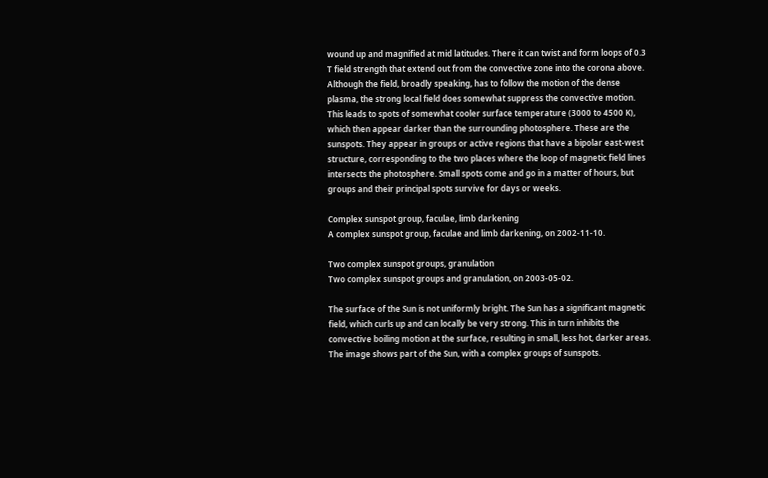wound up and magnified at mid latitudes. There it can twist and form loops of 0.3 T field strength that extend out from the convective zone into the corona above. Although the field, broadly speaking, has to follow the motion of the dense plasma, the strong local field does somewhat suppress the convective motion. This leads to spots of somewhat cooler surface temperature (3000 to 4500 K), which then appear darker than the surrounding photosphere. These are the sunspots. They appear in groups or active regions that have a bipolar east-west structure, corresponding to the two places where the loop of magnetic field lines intersects the photosphere. Small spots come and go in a matter of hours, but groups and their principal spots survive for days or weeks.

Complex sunspot group, faculae, limb darkening
A complex sunspot group, faculae and limb darkening, on 2002-11-10.

Two complex sunspot groups, granulation
Two complex sunspot groups and granulation, on 2003-05-02.

The surface of the Sun is not uniformly bright. The Sun has a significant magnetic field, which curls up and can locally be very strong. This in turn inhibits the convective boiling motion at the surface, resulting in small, less hot, darker areas. The image shows part of the Sun, with a complex groups of sunspots.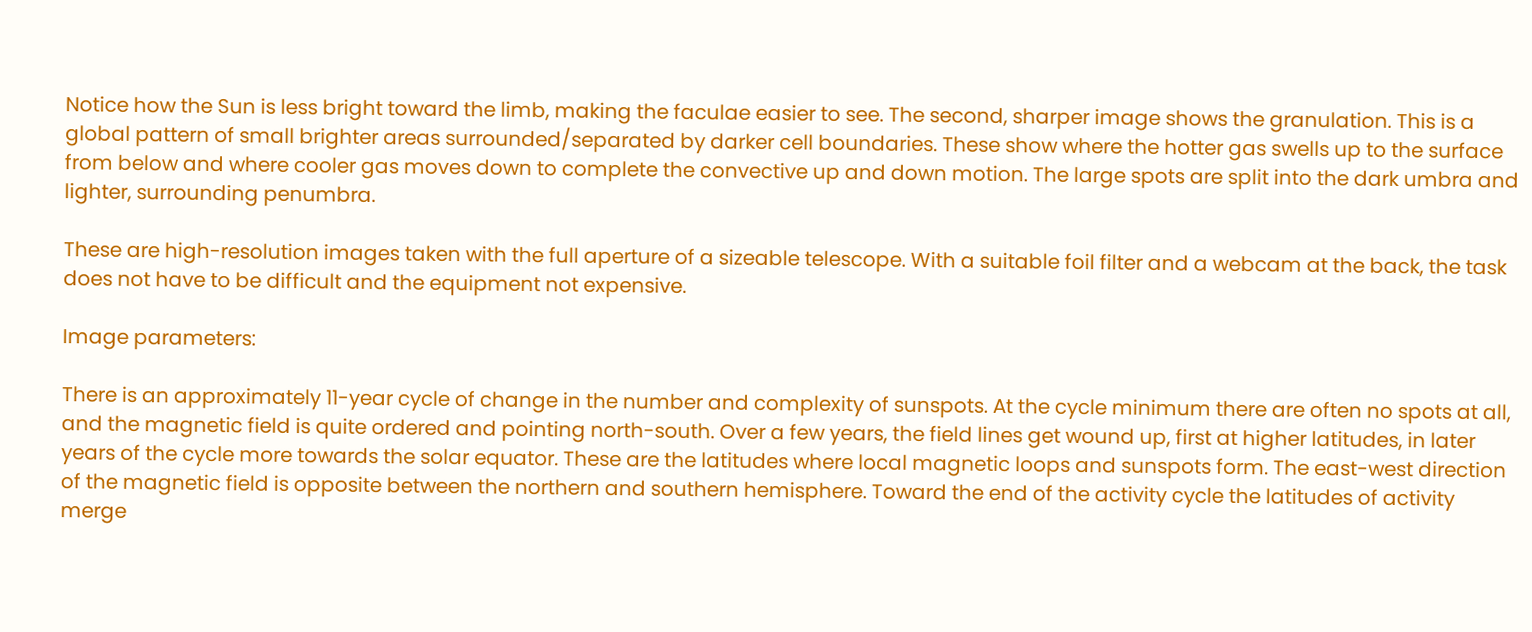Notice how the Sun is less bright toward the limb, making the faculae easier to see. The second, sharper image shows the granulation. This is a global pattern of small brighter areas surrounded/separated by darker cell boundaries. These show where the hotter gas swells up to the surface from below and where cooler gas moves down to complete the convective up and down motion. The large spots are split into the dark umbra and lighter, surrounding penumbra.

These are high-resolution images taken with the full aperture of a sizeable telescope. With a suitable foil filter and a webcam at the back, the task does not have to be difficult and the equipment not expensive.

Image parameters:

There is an approximately 11-year cycle of change in the number and complexity of sunspots. At the cycle minimum there are often no spots at all, and the magnetic field is quite ordered and pointing north-south. Over a few years, the field lines get wound up, first at higher latitudes, in later years of the cycle more towards the solar equator. These are the latitudes where local magnetic loops and sunspots form. The east-west direction of the magnetic field is opposite between the northern and southern hemisphere. Toward the end of the activity cycle the latitudes of activity merge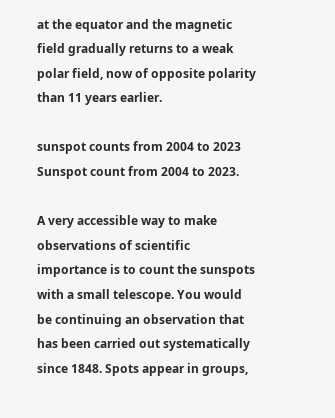at the equator and the magnetic field gradually returns to a weak polar field, now of opposite polarity than 11 years earlier.

sunspot counts from 2004 to 2023
Sunspot count from 2004 to 2023.

A very accessible way to make observations of scientific importance is to count the sunspots with a small telescope. You would be continuing an observation that has been carried out systematically since 1848. Spots appear in groups,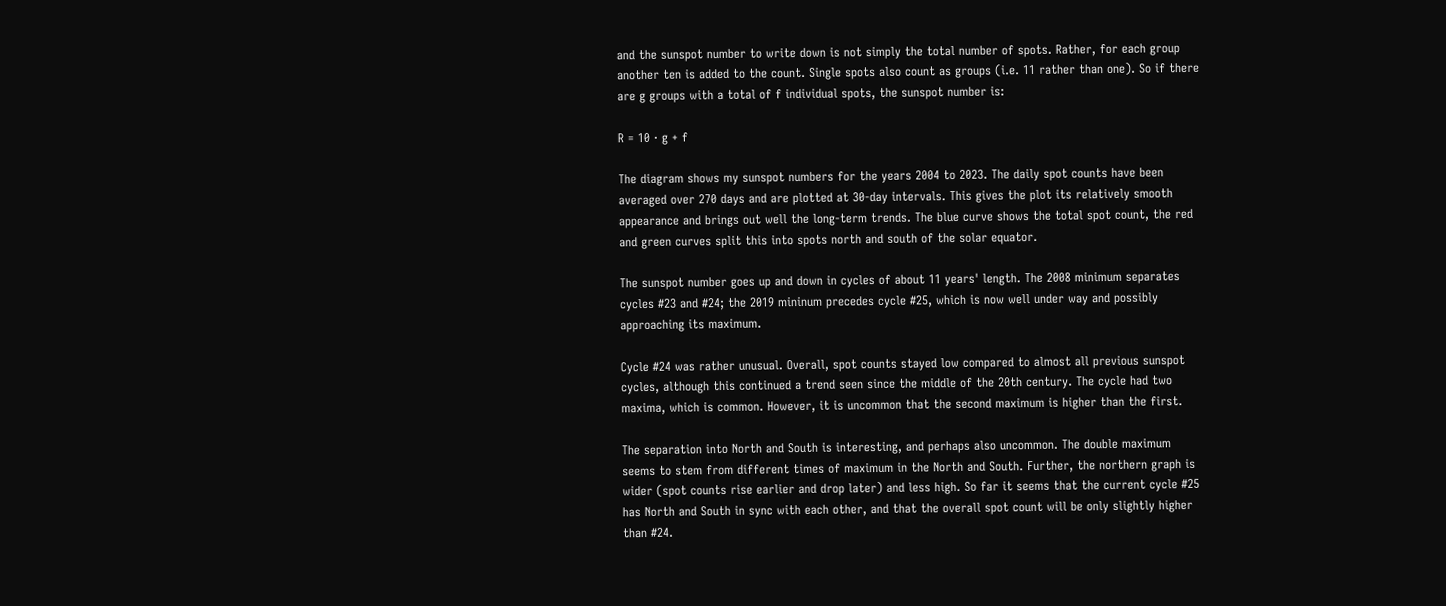and the sunspot number to write down is not simply the total number of spots. Rather, for each group another ten is added to the count. Single spots also count as groups (i.e. 11 rather than one). So if there are g groups with a total of f individual spots, the sunspot number is:

R = 10 · g + f

The diagram shows my sunspot numbers for the years 2004 to 2023. The daily spot counts have been averaged over 270 days and are plotted at 30-day intervals. This gives the plot its relatively smooth appearance and brings out well the long-term trends. The blue curve shows the total spot count, the red and green curves split this into spots north and south of the solar equator.

The sunspot number goes up and down in cycles of about 11 years' length. The 2008 minimum separates cycles #23 and #24; the 2019 mininum precedes cycle #25, which is now well under way and possibly approaching its maximum.

Cycle #24 was rather unusual. Overall, spot counts stayed low compared to almost all previous sunspot cycles, although this continued a trend seen since the middle of the 20th century. The cycle had two maxima, which is common. However, it is uncommon that the second maximum is higher than the first.

The separation into North and South is interesting, and perhaps also uncommon. The double maximum seems to stem from different times of maximum in the North and South. Further, the northern graph is wider (spot counts rise earlier and drop later) and less high. So far it seems that the current cycle #25 has North and South in sync with each other, and that the overall spot count will be only slightly higher than #24.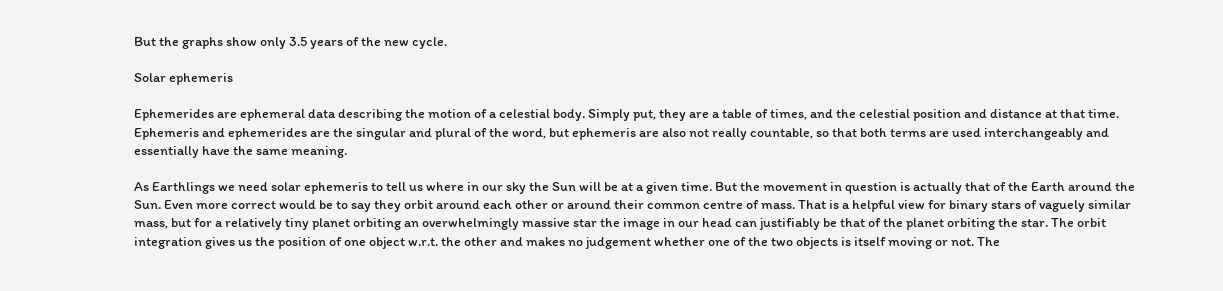But the graphs show only 3.5 years of the new cycle.

Solar ephemeris

Ephemerides are ephemeral data describing the motion of a celestial body. Simply put, they are a table of times, and the celestial position and distance at that time. Ephemeris and ephemerides are the singular and plural of the word, but ephemeris are also not really countable, so that both terms are used interchangeably and essentially have the same meaning.

As Earthlings we need solar ephemeris to tell us where in our sky the Sun will be at a given time. But the movement in question is actually that of the Earth around the Sun. Even more correct would be to say they orbit around each other or around their common centre of mass. That is a helpful view for binary stars of vaguely similar mass, but for a relatively tiny planet orbiting an overwhelmingly massive star the image in our head can justifiably be that of the planet orbiting the star. The orbit integration gives us the position of one object w.r.t. the other and makes no judgement whether one of the two objects is itself moving or not. The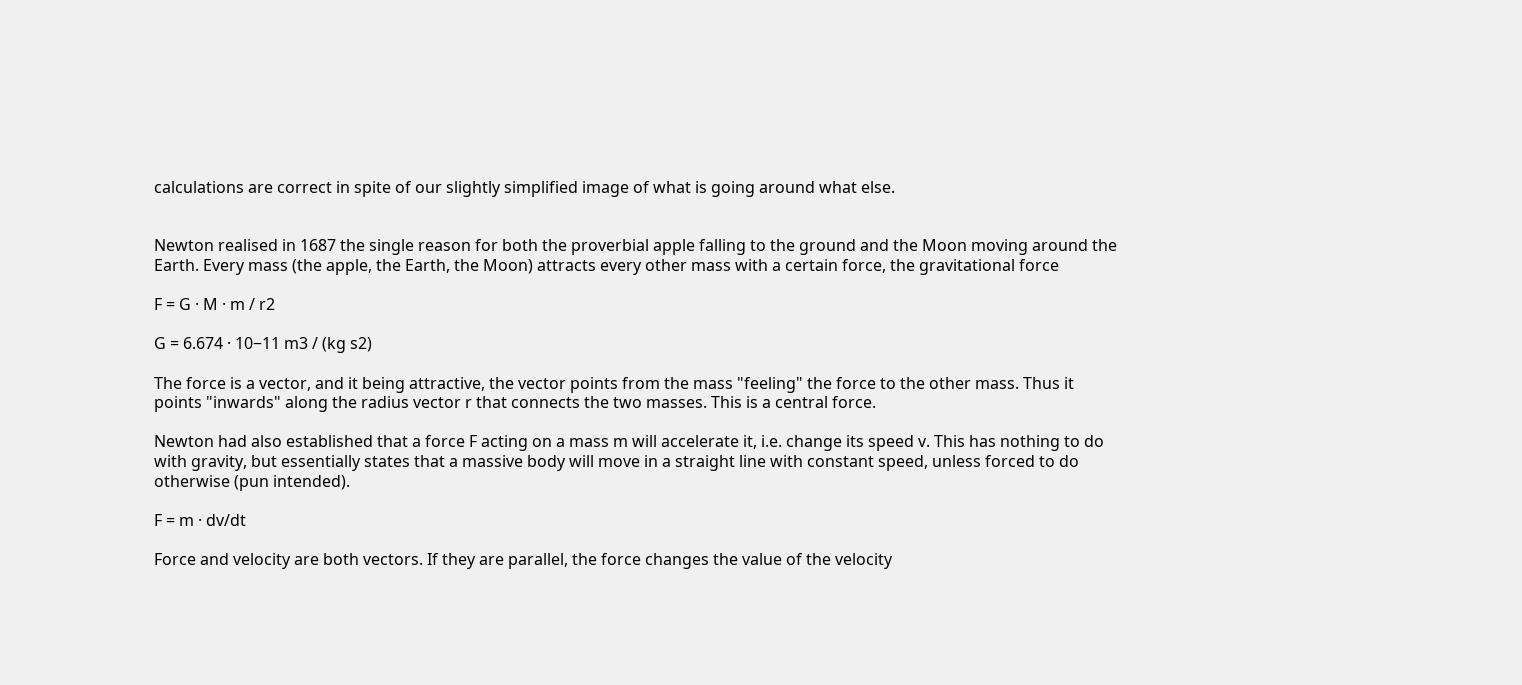calculations are correct in spite of our slightly simplified image of what is going around what else.


Newton realised in 1687 the single reason for both the proverbial apple falling to the ground and the Moon moving around the Earth. Every mass (the apple, the Earth, the Moon) attracts every other mass with a certain force, the gravitational force

F = G · M · m / r2

G = 6.674 · 10−11 m3 / (kg s2)

The force is a vector, and it being attractive, the vector points from the mass "feeling" the force to the other mass. Thus it points "inwards" along the radius vector r that connects the two masses. This is a central force.

Newton had also established that a force F acting on a mass m will accelerate it, i.e. change its speed v. This has nothing to do with gravity, but essentially states that a massive body will move in a straight line with constant speed, unless forced to do otherwise (pun intended).

F = m · dv/dt

Force and velocity are both vectors. If they are parallel, the force changes the value of the velocity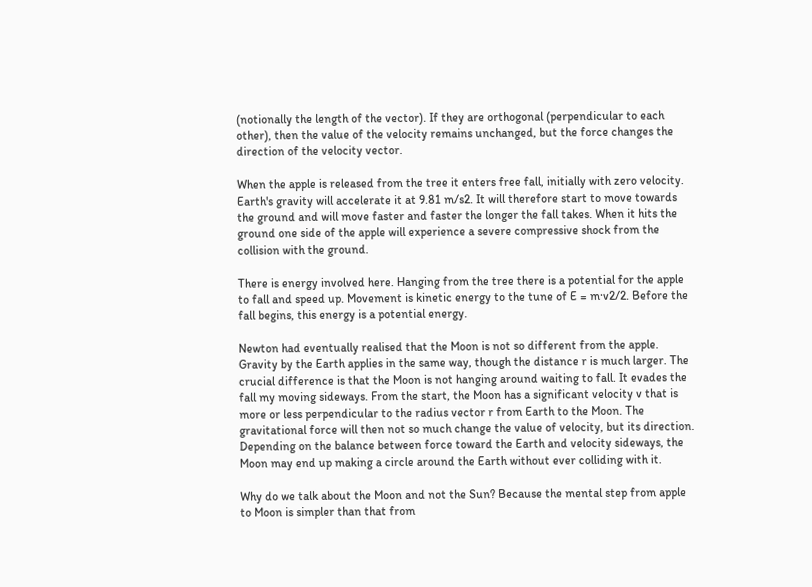(notionally the length of the vector). If they are orthogonal (perpendicular to each other), then the value of the velocity remains unchanged, but the force changes the direction of the velocity vector.

When the apple is released from the tree it enters free fall, initially with zero velocity. Earth's gravity will accelerate it at 9.81 m/s2. It will therefore start to move towards the ground and will move faster and faster the longer the fall takes. When it hits the ground one side of the apple will experience a severe compressive shock from the collision with the ground.

There is energy involved here. Hanging from the tree there is a potential for the apple to fall and speed up. Movement is kinetic energy to the tune of E = m·v2/2. Before the fall begins, this energy is a potential energy.

Newton had eventually realised that the Moon is not so different from the apple. Gravity by the Earth applies in the same way, though the distance r is much larger. The crucial difference is that the Moon is not hanging around waiting to fall. It evades the fall my moving sideways. From the start, the Moon has a significant velocity v that is more or less perpendicular to the radius vector r from Earth to the Moon. The gravitational force will then not so much change the value of velocity, but its direction. Depending on the balance between force toward the Earth and velocity sideways, the Moon may end up making a circle around the Earth without ever colliding with it.

Why do we talk about the Moon and not the Sun? Because the mental step from apple to Moon is simpler than that from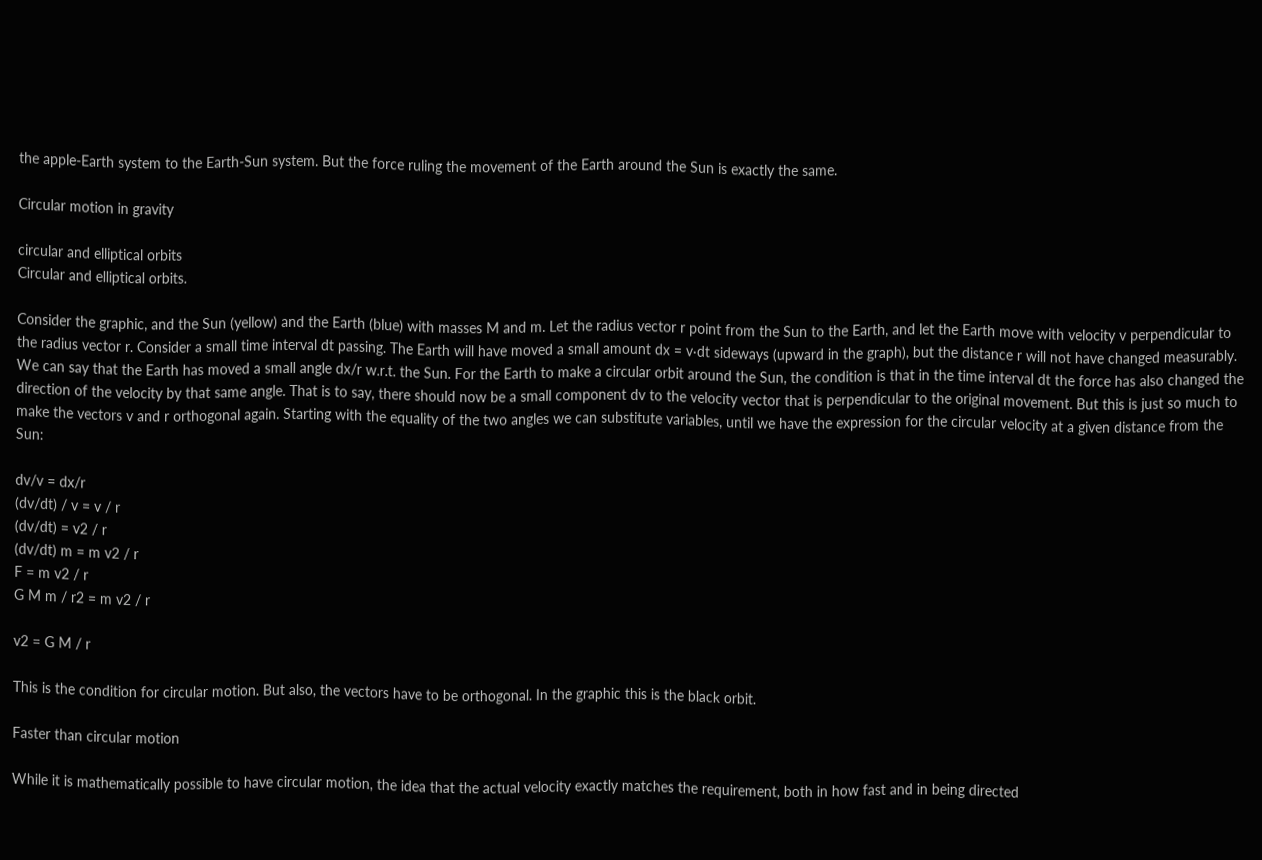the apple-Earth system to the Earth-Sun system. But the force ruling the movement of the Earth around the Sun is exactly the same.

Circular motion in gravity

circular and elliptical orbits
Circular and elliptical orbits.

Consider the graphic, and the Sun (yellow) and the Earth (blue) with masses M and m. Let the radius vector r point from the Sun to the Earth, and let the Earth move with velocity v perpendicular to the radius vector r. Consider a small time interval dt passing. The Earth will have moved a small amount dx = v·dt sideways (upward in the graph), but the distance r will not have changed measurably. We can say that the Earth has moved a small angle dx/r w.r.t. the Sun. For the Earth to make a circular orbit around the Sun, the condition is that in the time interval dt the force has also changed the direction of the velocity by that same angle. That is to say, there should now be a small component dv to the velocity vector that is perpendicular to the original movement. But this is just so much to make the vectors v and r orthogonal again. Starting with the equality of the two angles we can substitute variables, until we have the expression for the circular velocity at a given distance from the Sun:

dv/v = dx/r
(dv/dt) / v = v / r
(dv/dt) = v2 / r
(dv/dt) m = m v2 / r
F = m v2 / r
G M m / r2 = m v2 / r

v2 = G M / r

This is the condition for circular motion. But also, the vectors have to be orthogonal. In the graphic this is the black orbit.

Faster than circular motion

While it is mathematically possible to have circular motion, the idea that the actual velocity exactly matches the requirement, both in how fast and in being directed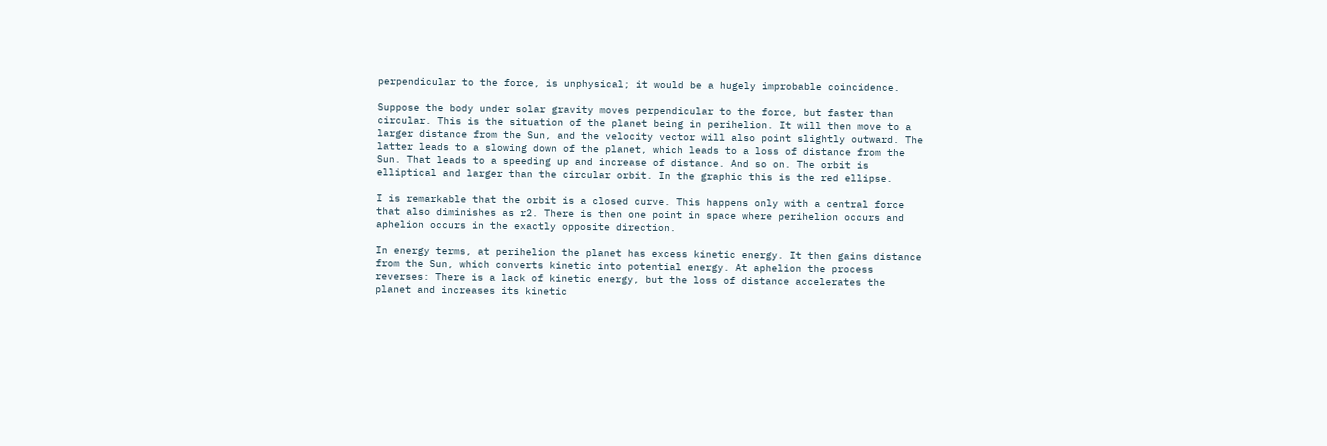perpendicular to the force, is unphysical; it would be a hugely improbable coincidence.

Suppose the body under solar gravity moves perpendicular to the force, but faster than circular. This is the situation of the planet being in perihelion. It will then move to a larger distance from the Sun, and the velocity vector will also point slightly outward. The latter leads to a slowing down of the planet, which leads to a loss of distance from the Sun. That leads to a speeding up and increase of distance. And so on. The orbit is elliptical and larger than the circular orbit. In the graphic this is the red ellipse.

I is remarkable that the orbit is a closed curve. This happens only with a central force that also diminishes as r2. There is then one point in space where perihelion occurs and aphelion occurs in the exactly opposite direction.

In energy terms, at perihelion the planet has excess kinetic energy. It then gains distance from the Sun, which converts kinetic into potential energy. At aphelion the process reverses: There is a lack of kinetic energy, but the loss of distance accelerates the planet and increases its kinetic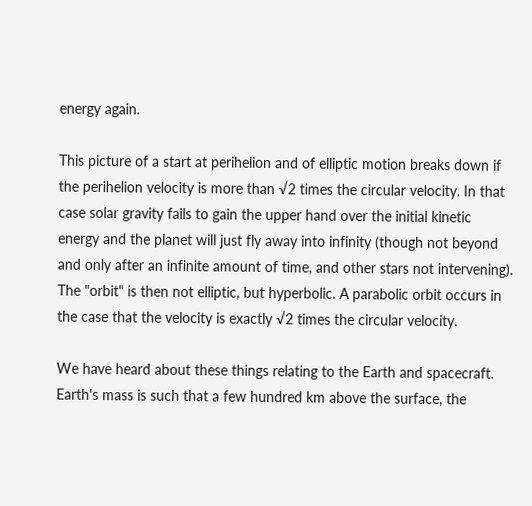energy again.

This picture of a start at perihelion and of elliptic motion breaks down if the perihelion velocity is more than √2 times the circular velocity. In that case solar gravity fails to gain the upper hand over the initial kinetic energy and the planet will just fly away into infinity (though not beyond and only after an infinite amount of time, and other stars not intervening). The "orbit" is then not elliptic, but hyperbolic. A parabolic orbit occurs in the case that the velocity is exactly √2 times the circular velocity.

We have heard about these things relating to the Earth and spacecraft. Earth's mass is such that a few hundred km above the surface, the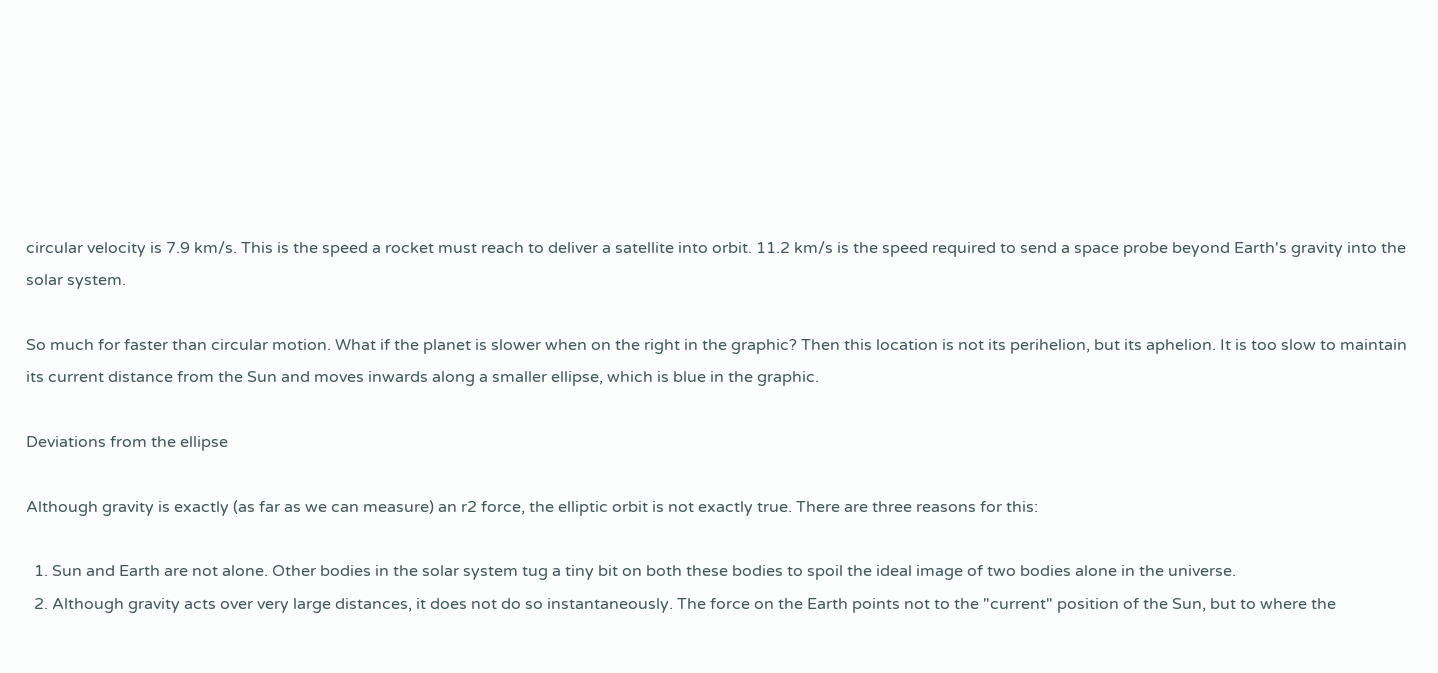circular velocity is 7.9 km/s. This is the speed a rocket must reach to deliver a satellite into orbit. 11.2 km/s is the speed required to send a space probe beyond Earth's gravity into the solar system.

So much for faster than circular motion. What if the planet is slower when on the right in the graphic? Then this location is not its perihelion, but its aphelion. It is too slow to maintain its current distance from the Sun and moves inwards along a smaller ellipse, which is blue in the graphic.

Deviations from the ellipse

Although gravity is exactly (as far as we can measure) an r2 force, the elliptic orbit is not exactly true. There are three reasons for this:

  1. Sun and Earth are not alone. Other bodies in the solar system tug a tiny bit on both these bodies to spoil the ideal image of two bodies alone in the universe.
  2. Although gravity acts over very large distances, it does not do so instantaneously. The force on the Earth points not to the "current" position of the Sun, but to where the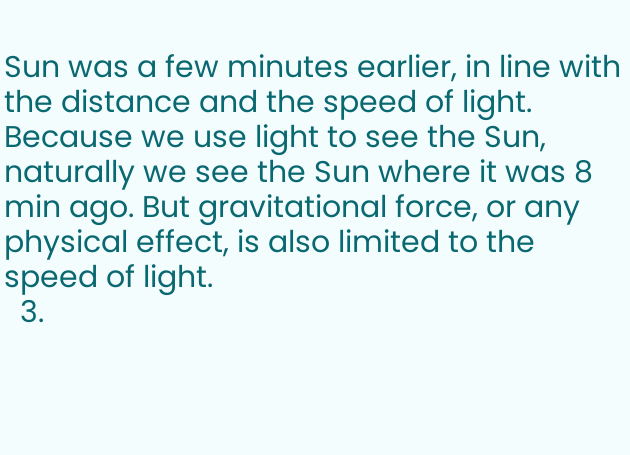Sun was a few minutes earlier, in line with the distance and the speed of light. Because we use light to see the Sun, naturally we see the Sun where it was 8 min ago. But gravitational force, or any physical effect, is also limited to the speed of light.
  3.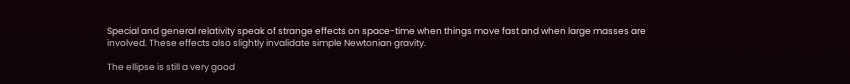Special and general relativity speak of strange effects on space-time when things move fast and when large masses are involved. These effects also slightly invalidate simple Newtonian gravity.

The ellipse is still a very good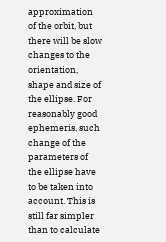approximation of the orbit, but there will be slow changes to the orientation, shape and size of the ellipse. For reasonably good ephemeris, such change of the parameters of the ellipse have to be taken into account. This is still far simpler than to calculate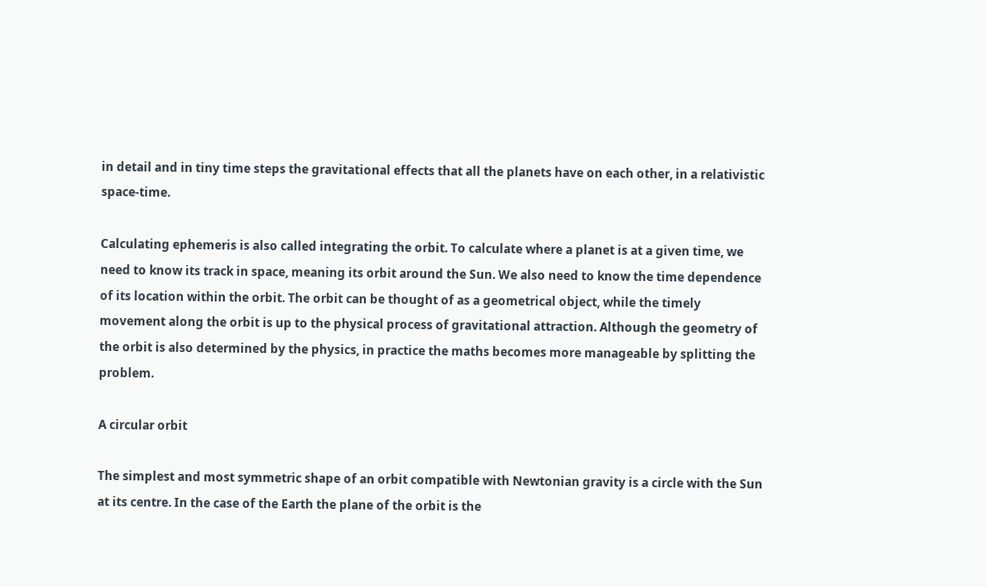in detail and in tiny time steps the gravitational effects that all the planets have on each other, in a relativistic space-time.

Calculating ephemeris is also called integrating the orbit. To calculate where a planet is at a given time, we need to know its track in space, meaning its orbit around the Sun. We also need to know the time dependence of its location within the orbit. The orbit can be thought of as a geometrical object, while the timely movement along the orbit is up to the physical process of gravitational attraction. Although the geometry of the orbit is also determined by the physics, in practice the maths becomes more manageable by splitting the problem.

A circular orbit

The simplest and most symmetric shape of an orbit compatible with Newtonian gravity is a circle with the Sun at its centre. In the case of the Earth the plane of the orbit is the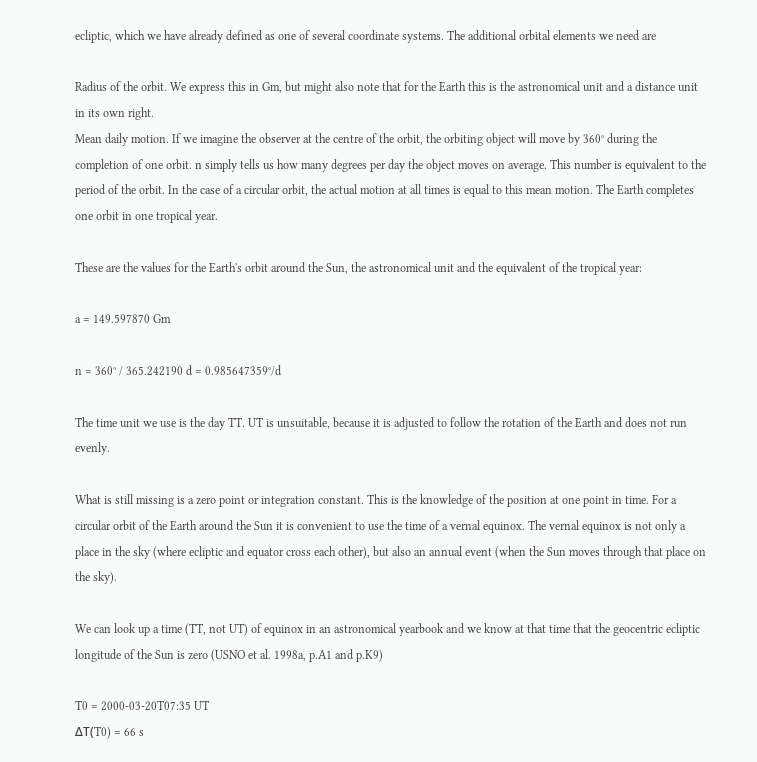ecliptic, which we have already defined as one of several coordinate systems. The additional orbital elements we need are

Radius of the orbit. We express this in Gm, but might also note that for the Earth this is the astronomical unit and a distance unit in its own right.
Mean daily motion. If we imagine the observer at the centre of the orbit, the orbiting object will move by 360° during the completion of one orbit. n simply tells us how many degrees per day the object moves on average. This number is equivalent to the period of the orbit. In the case of a circular orbit, the actual motion at all times is equal to this mean motion. The Earth completes one orbit in one tropical year.

These are the values for the Earth's orbit around the Sun, the astronomical unit and the equivalent of the tropical year:

a = 149.597870 Gm

n = 360° / 365.242190 d = 0.985647359°/d

The time unit we use is the day TT. UT is unsuitable, because it is adjusted to follow the rotation of the Earth and does not run evenly.

What is still missing is a zero point or integration constant. This is the knowledge of the position at one point in time. For a circular orbit of the Earth around the Sun it is convenient to use the time of a vernal equinox. The vernal equinox is not only a place in the sky (where ecliptic and equator cross each other), but also an annual event (when the Sun moves through that place on the sky).

We can look up a time (TT, not UT) of equinox in an astronomical yearbook and we know at that time that the geocentric ecliptic longitude of the Sun is zero (USNO et al. 1998a, p.A1 and p.K9)

T0 = 2000-03-20T07:35 UT
ΔT(T0) = 66 s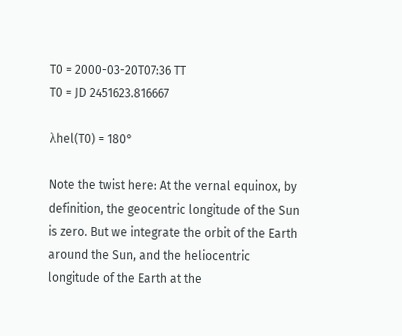T0 = 2000-03-20T07:36 TT
T0 = JD 2451623.816667

λhel(T0) = 180°

Note the twist here: At the vernal equinox, by definition, the geocentric longitude of the Sun is zero. But we integrate the orbit of the Earth around the Sun, and the heliocentric longitude of the Earth at the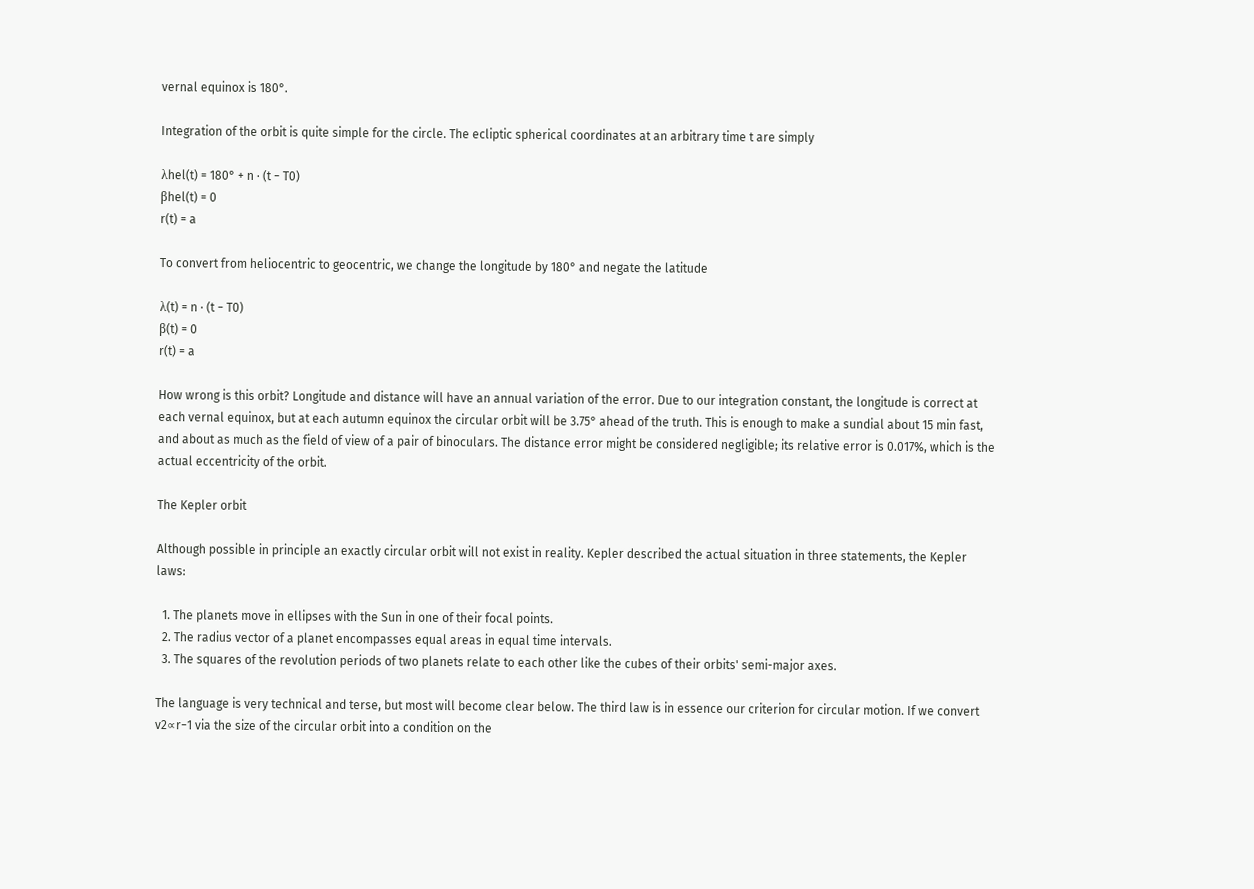vernal equinox is 180°.

Integration of the orbit is quite simple for the circle. The ecliptic spherical coordinates at an arbitrary time t are simply

λhel(t) = 180° + n · (t − T0)
βhel(t) = 0
r(t) = a

To convert from heliocentric to geocentric, we change the longitude by 180° and negate the latitude

λ(t) = n · (t − T0)
β(t) = 0
r(t) = a

How wrong is this orbit? Longitude and distance will have an annual variation of the error. Due to our integration constant, the longitude is correct at each vernal equinox, but at each autumn equinox the circular orbit will be 3.75° ahead of the truth. This is enough to make a sundial about 15 min fast, and about as much as the field of view of a pair of binoculars. The distance error might be considered negligible; its relative error is 0.017%, which is the actual eccentricity of the orbit.

The Kepler orbit

Although possible in principle an exactly circular orbit will not exist in reality. Kepler described the actual situation in three statements, the Kepler laws:

  1. The planets move in ellipses with the Sun in one of their focal points.
  2. The radius vector of a planet encompasses equal areas in equal time intervals.
  3. The squares of the revolution periods of two planets relate to each other like the cubes of their orbits' semi-major axes.

The language is very technical and terse, but most will become clear below. The third law is in essence our criterion for circular motion. If we convert v2∝r−1 via the size of the circular orbit into a condition on the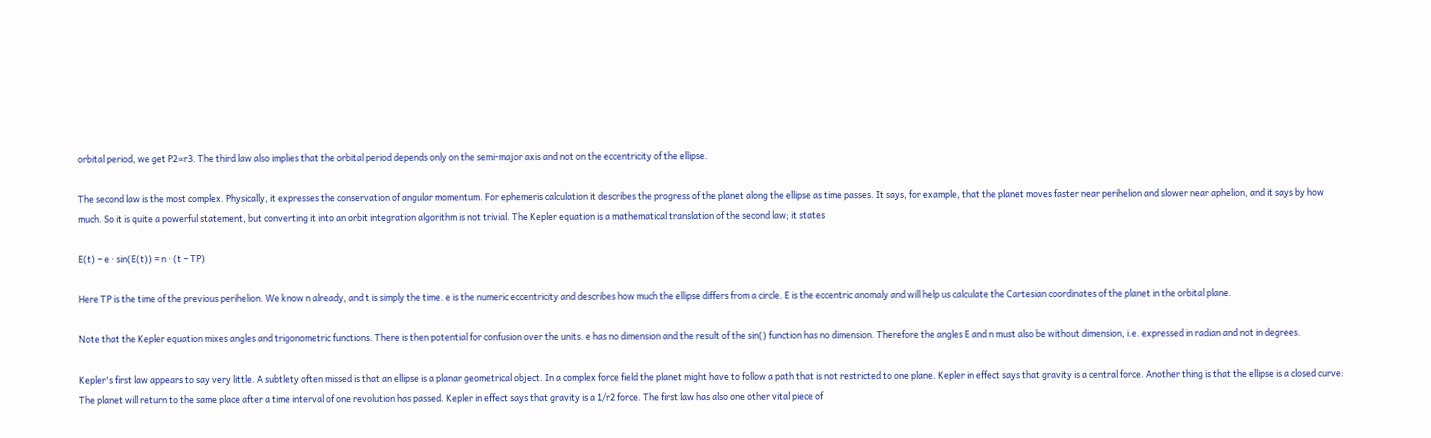orbital period, we get P2∝r3. The third law also implies that the orbital period depends only on the semi-major axis and not on the eccentricity of the ellipse.

The second law is the most complex. Physically, it expresses the conservation of angular momentum. For ephemeris calculation it describes the progress of the planet along the ellipse as time passes. It says, for example, that the planet moves faster near perihelion and slower near aphelion, and it says by how much. So it is quite a powerful statement, but converting it into an orbit integration algorithm is not trivial. The Kepler equation is a mathematical translation of the second law; it states

E(t) − e · sin(E(t)) = n · (t − TP)

Here TP is the time of the previous perihelion. We know n already, and t is simply the time. e is the numeric eccentricity and describes how much the ellipse differs from a circle. E is the eccentric anomaly and will help us calculate the Cartesian coordinates of the planet in the orbital plane.

Note that the Kepler equation mixes angles and trigonometric functions. There is then potential for confusion over the units. e has no dimension and the result of the sin() function has no dimension. Therefore the angles E and n must also be without dimension, i.e. expressed in radian and not in degrees.

Kepler's first law appears to say very little. A subtlety often missed is that an ellipse is a planar geometrical object. In a complex force field the planet might have to follow a path that is not restricted to one plane. Kepler in effect says that gravity is a central force. Another thing is that the ellipse is a closed curve: The planet will return to the same place after a time interval of one revolution has passed. Kepler in effect says that gravity is a 1/r2 force. The first law has also one other vital piece of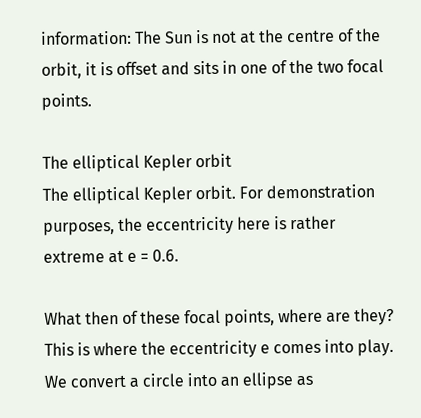information: The Sun is not at the centre of the orbit, it is offset and sits in one of the two focal points.

The elliptical Kepler orbit
The elliptical Kepler orbit. For demonstration purposes, the eccentricity here is rather extreme at e = 0.6.

What then of these focal points, where are they? This is where the eccentricity e comes into play. We convert a circle into an ellipse as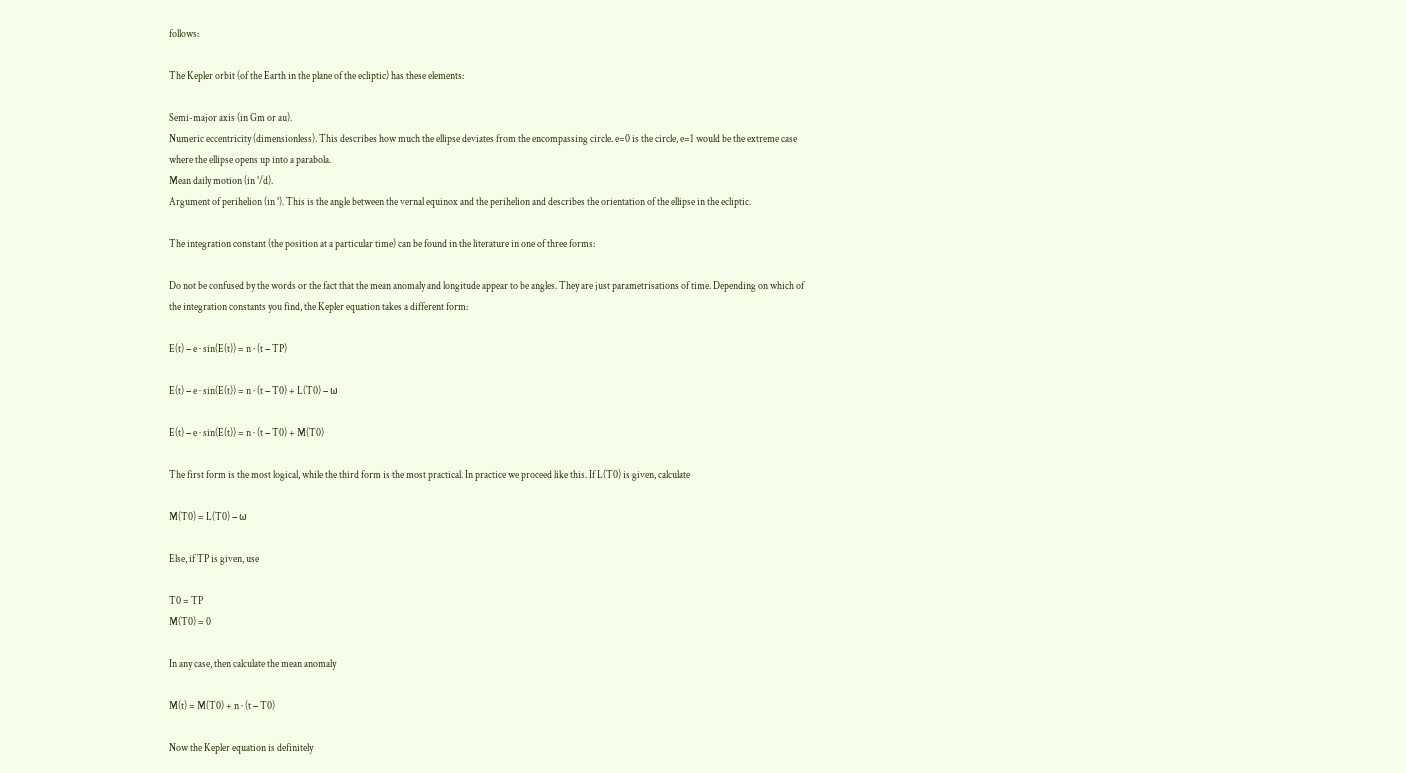follows:

The Kepler orbit (of the Earth in the plane of the ecliptic) has these elements:

Semi-major axis (in Gm or au).
Numeric eccentricity (dimensionless). This describes how much the ellipse deviates from the encompassing circle. e=0 is the circle, e=1 would be the extreme case where the ellipse opens up into a parabola.
Mean daily motion (in °/d).
Argument of perihelion (in °). This is the angle between the vernal equinox and the perihelion and describes the orientation of the ellipse in the ecliptic.

The integration constant (the position at a particular time) can be found in the literature in one of three forms:

Do not be confused by the words or the fact that the mean anomaly and longitude appear to be angles. They are just parametrisations of time. Depending on which of the integration constants you find, the Kepler equation takes a different form:

E(t) − e · sin(E(t)) = n · (t − TP)

E(t) − e · sin(E(t)) = n · (t − T0) + L(T0) − ω

E(t) − e · sin(E(t)) = n · (t − T0) + M(T0)

The first form is the most logical, while the third form is the most practical. In practice we proceed like this. If L(T0) is given, calculate

M(T0) = L(T0) − ω

Else, if TP is given, use

T0 = TP
M(T0) = 0

In any case, then calculate the mean anomaly

M(t) = M(T0) + n · (t − T0)

Now the Kepler equation is definitely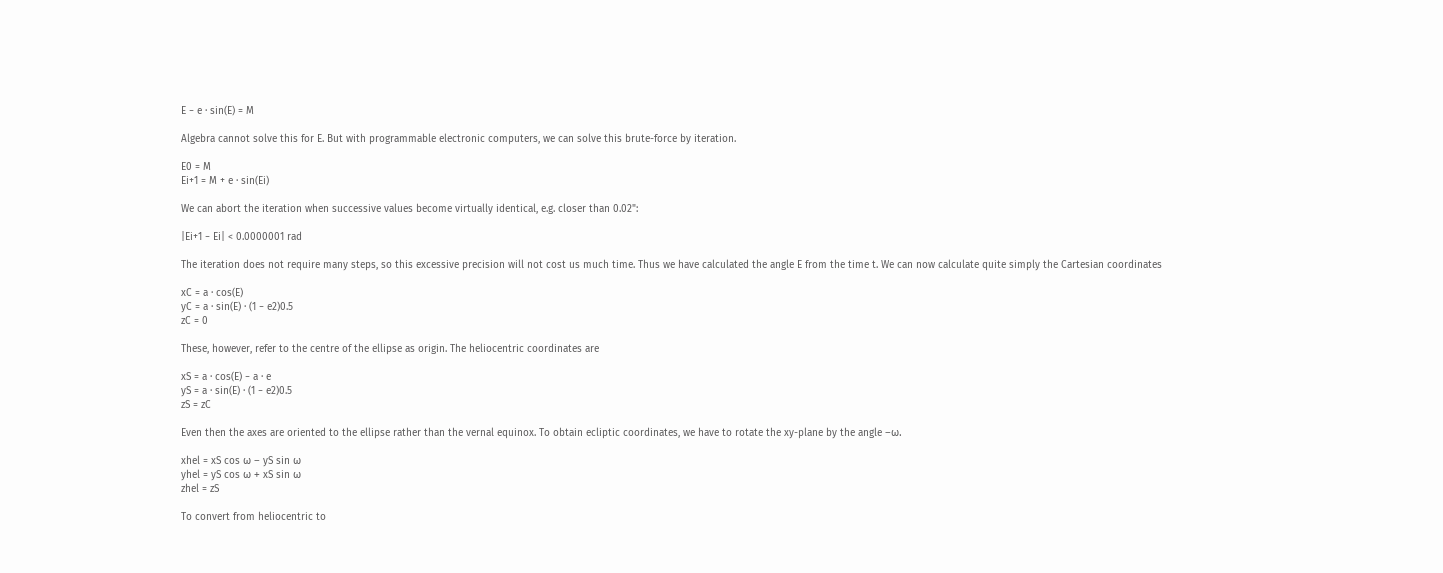E − e · sin(E) = M

Algebra cannot solve this for E. But with programmable electronic computers, we can solve this brute-force by iteration.

E0 = M
Ei+1 = M + e · sin(Ei)

We can abort the iteration when successive values become virtually identical, e.g. closer than 0.02":

|Ei+1 − Ei| < 0.0000001 rad

The iteration does not require many steps, so this excessive precision will not cost us much time. Thus we have calculated the angle E from the time t. We can now calculate quite simply the Cartesian coordinates

xC = a · cos(E)
yC = a · sin(E) · (1 − e2)0.5
zC = 0

These, however, refer to the centre of the ellipse as origin. The heliocentric coordinates are

xS = a · cos(E) − a · e
yS = a · sin(E) · (1 − e2)0.5
zS = zC

Even then the axes are oriented to the ellipse rather than the vernal equinox. To obtain ecliptic coordinates, we have to rotate the xy-plane by the angle −ω.

xhel = xS cos ω − yS sin ω
yhel = yS cos ω + xS sin ω
zhel = zS

To convert from heliocentric to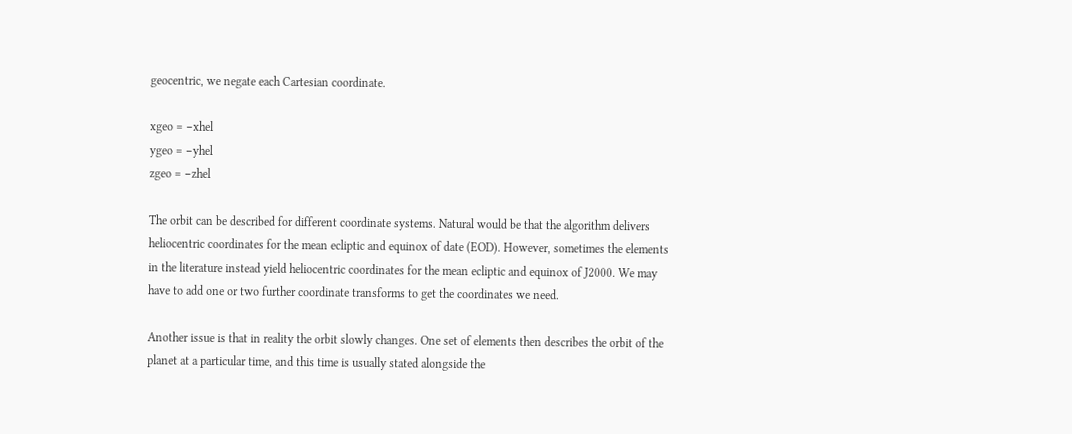geocentric, we negate each Cartesian coordinate.

xgeo = −xhel
ygeo = −yhel
zgeo = −zhel

The orbit can be described for different coordinate systems. Natural would be that the algorithm delivers heliocentric coordinates for the mean ecliptic and equinox of date (EOD). However, sometimes the elements in the literature instead yield heliocentric coordinates for the mean ecliptic and equinox of J2000. We may have to add one or two further coordinate transforms to get the coordinates we need.

Another issue is that in reality the orbit slowly changes. One set of elements then describes the orbit of the planet at a particular time, and this time is usually stated alongside the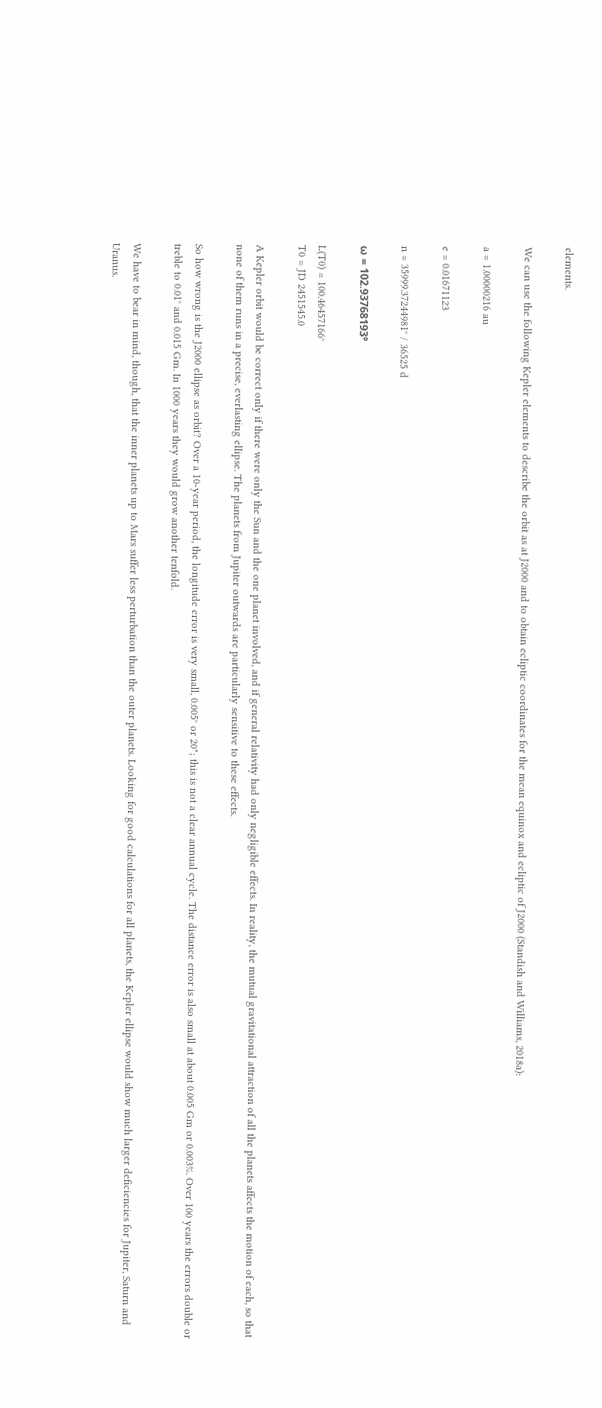elements.

We can use the following Kepler elements to describe the orbit as at J2000 and to obtain ecliptic coordinates for the mean equinox and ecliptic of J2000 (Standish and Williams, 2018a):

a = 1.00000216 au

e = 0.01671123

n = 35999.37244981° / 36525 d

ω = 102.93768193°

L(T0) = 100.46457166°
T0 = JD 2451545.0

A Kepler orbit would be correct only if there were only the Sun and the one planet involved, and if general relativity had only negligible effects. In reality, the mutual gravitational attraction of all the planets affects the motion of each, so that none of them runs in a precise, everlasting ellipse. The planets from Jupiter outwards are particularly sensitive to these effects.

So how wrong is the J2000 ellipse as orbit? Over a 10-year period, the longitude error is very small, 0.005° or 20"; this is not a clear annual cycle. The distance error is also small at about 0.005 Gm or 0.003%. Over 100 years the errors double or treble to 0.01° and 0.015 Gm. In 1000 years they would grow another tenfold.

We have to bear in mind, though, that the inner planets up to Mars suffer less perturbation than the outer planets. Looking for good calculations for all planets, the Kepler ellipse would show much larger deficiencies for Jupiter, Saturn and Uranus.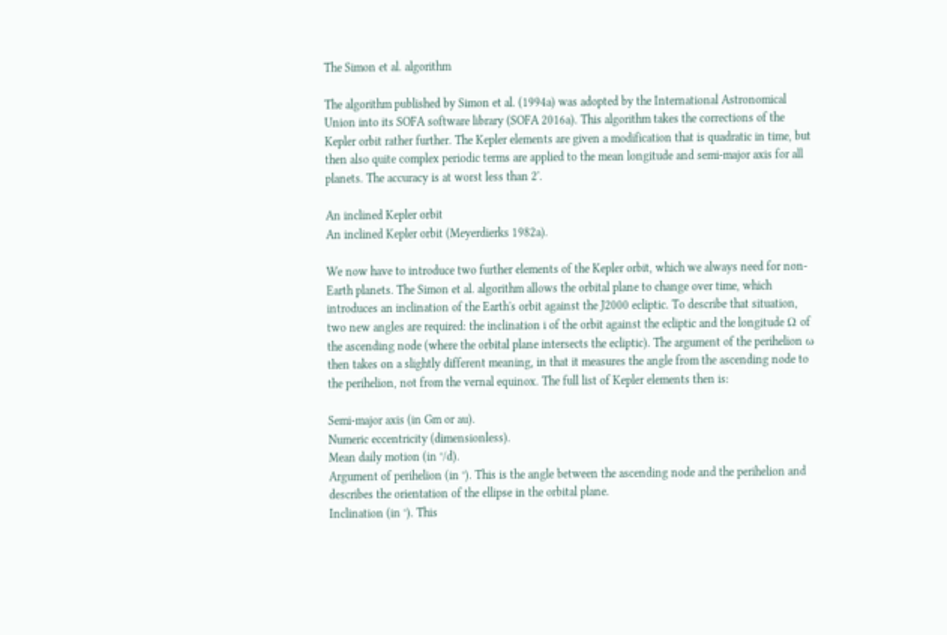The Simon et al. algorithm

The algorithm published by Simon et al. (1994a) was adopted by the International Astronomical Union into its SOFA software library (SOFA 2016a). This algorithm takes the corrections of the Kepler orbit rather further. The Kepler elements are given a modification that is quadratic in time, but then also quite complex periodic terms are applied to the mean longitude and semi-major axis for all planets. The accuracy is at worst less than 2'.

An inclined Kepler orbit
An inclined Kepler orbit (Meyerdierks 1982a).

We now have to introduce two further elements of the Kepler orbit, which we always need for non-Earth planets. The Simon et al. algorithm allows the orbital plane to change over time, which introduces an inclination of the Earth's orbit against the J2000 ecliptic. To describe that situation, two new angles are required: the inclination i of the orbit against the ecliptic and the longitude Ω of the ascending node (where the orbital plane intersects the ecliptic). The argument of the perihelion ω then takes on a slightly different meaning, in that it measures the angle from the ascending node to the perihelion, not from the vernal equinox. The full list of Kepler elements then is:

Semi-major axis (in Gm or au).
Numeric eccentricity (dimensionless).
Mean daily motion (in °/d).
Argument of perihelion (in °). This is the angle between the ascending node and the perihelion and describes the orientation of the ellipse in the orbital plane.
Inclination (in °). This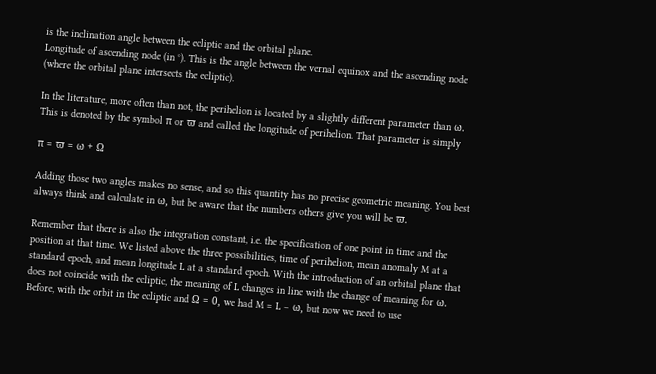is the inclination angle between the ecliptic and the orbital plane.
Longitude of ascending node (in °). This is the angle between the vernal equinox and the ascending node (where the orbital plane intersects the ecliptic).

In the literature, more often than not, the perihelion is located by a slightly different parameter than ω. This is denoted by the symbol π or ϖ and called the longitude of perihelion. That parameter is simply

π = ϖ = ω + Ω

Adding those two angles makes no sense, and so this quantity has no precise geometric meaning. You best always think and calculate in ω, but be aware that the numbers others give you will be ϖ.

Remember that there is also the integration constant, i.e. the specification of one point in time and the position at that time. We listed above the three possibilities, time of perihelion, mean anomaly M at a standard epoch, and mean longitude L at a standard epoch. With the introduction of an orbital plane that does not coincide with the ecliptic, the meaning of L changes in line with the change of meaning for ω. Before, with the orbit in the ecliptic and Ω = 0, we had M = L − ω, but now we need to use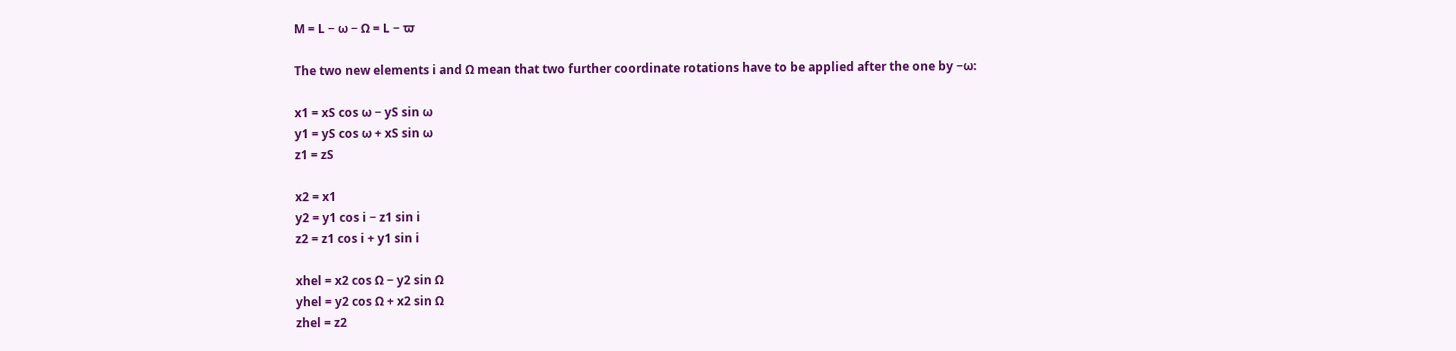M = L − ω − Ω = L − ϖ

The two new elements i and Ω mean that two further coordinate rotations have to be applied after the one by −ω:

x1 = xS cos ω − yS sin ω
y1 = yS cos ω + xS sin ω
z1 = zS

x2 = x1
y2 = y1 cos i − z1 sin i
z2 = z1 cos i + y1 sin i

xhel = x2 cos Ω − y2 sin Ω
yhel = y2 cos Ω + x2 sin Ω
zhel = z2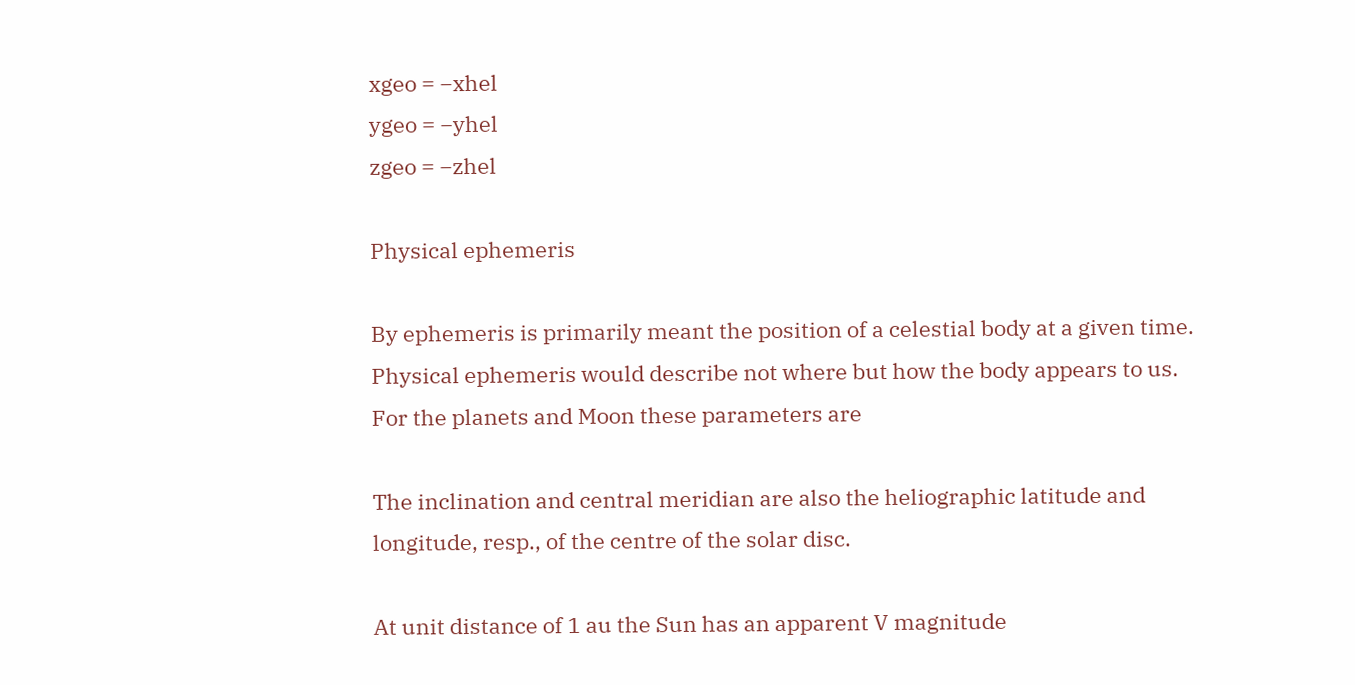xgeo = −xhel
ygeo = −yhel
zgeo = −zhel

Physical ephemeris

By ephemeris is primarily meant the position of a celestial body at a given time. Physical ephemeris would describe not where but how the body appears to us. For the planets and Moon these parameters are

The inclination and central meridian are also the heliographic latitude and longitude, resp., of the centre of the solar disc.

At unit distance of 1 au the Sun has an apparent V magnitude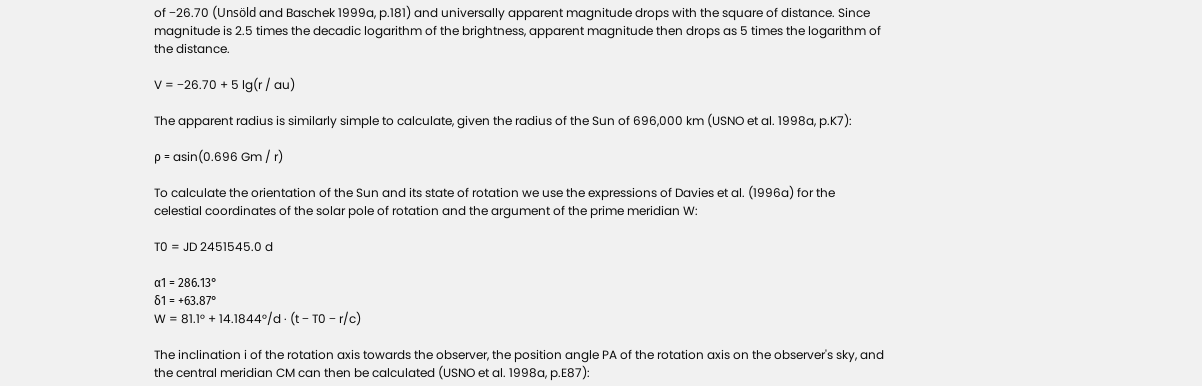of −26.70 (Unsöld and Baschek 1999a, p.181) and universally apparent magnitude drops with the square of distance. Since magnitude is 2.5 times the decadic logarithm of the brightness, apparent magnitude then drops as 5 times the logarithm of the distance.

V = −26.70 + 5 lg(r / au)

The apparent radius is similarly simple to calculate, given the radius of the Sun of 696,000 km (USNO et al. 1998a, p.K7):

ρ = asin(0.696 Gm / r)

To calculate the orientation of the Sun and its state of rotation we use the expressions of Davies et al. (1996a) for the celestial coordinates of the solar pole of rotation and the argument of the prime meridian W:

T0 = JD 2451545.0 d

α1 = 286.13°
δ1 = +63.87°
W = 81.1° + 14.1844°/d · (t − T0 − r/c)

The inclination i of the rotation axis towards the observer, the position angle PA of the rotation axis on the observer's sky, and the central meridian CM can then be calculated (USNO et al. 1998a, p.E87):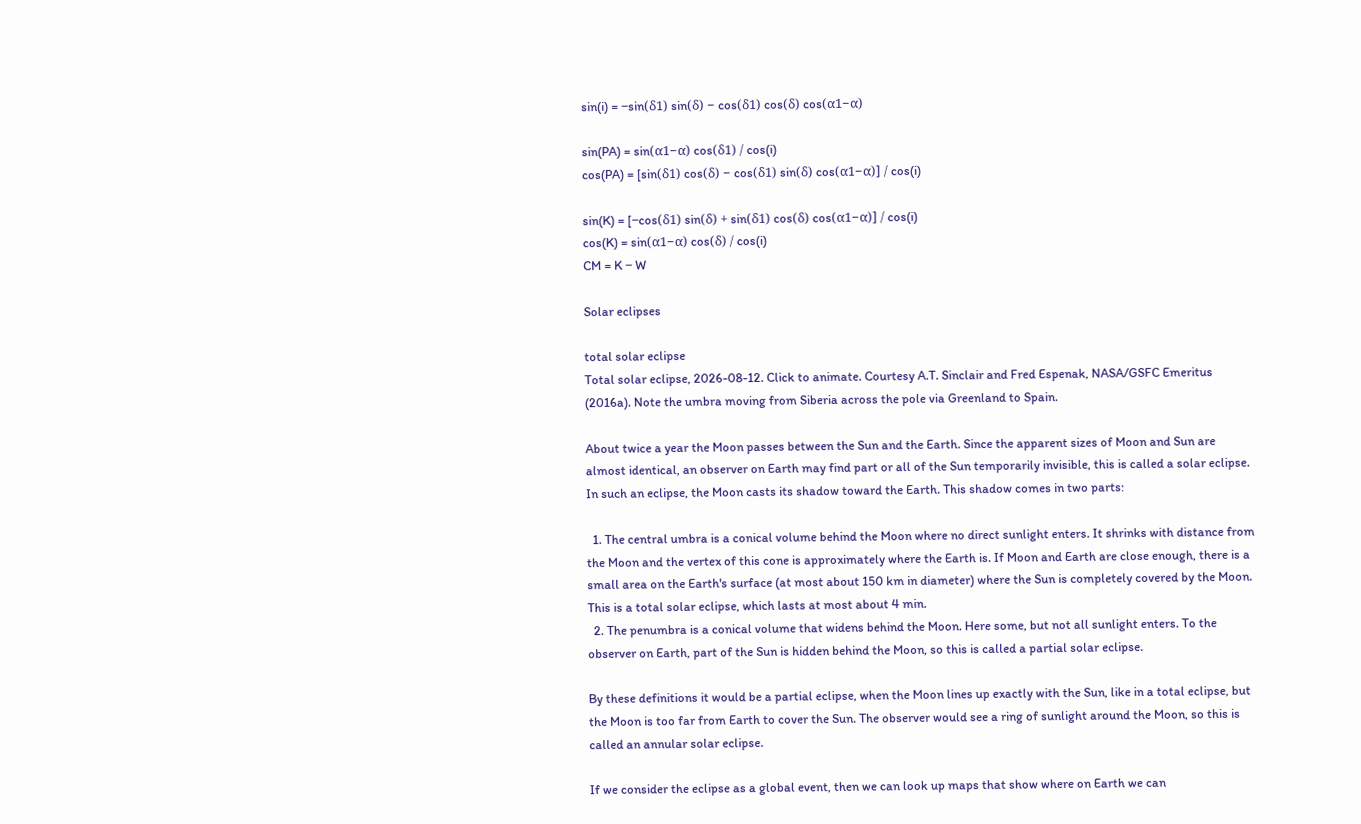sin(i) = −sin(δ1) sin(δ) − cos(δ1) cos(δ) cos(α1−α)

sin(PA) = sin(α1−α) cos(δ1) / cos(i)
cos(PA) = [sin(δ1) cos(δ) − cos(δ1) sin(δ) cos(α1−α)] / cos(i)

sin(K) = [−cos(δ1) sin(δ) + sin(δ1) cos(δ) cos(α1−α)] / cos(i)
cos(K) = sin(α1−α) cos(δ) / cos(i)
CM = K − W

Solar eclipses

total solar eclipse
Total solar eclipse, 2026-08-12. Click to animate. Courtesy A.T. Sinclair and Fred Espenak, NASA/GSFC Emeritus (2016a). Note the umbra moving from Siberia across the pole via Greenland to Spain.

About twice a year the Moon passes between the Sun and the Earth. Since the apparent sizes of Moon and Sun are almost identical, an observer on Earth may find part or all of the Sun temporarily invisible, this is called a solar eclipse. In such an eclipse, the Moon casts its shadow toward the Earth. This shadow comes in two parts:

  1. The central umbra is a conical volume behind the Moon where no direct sunlight enters. It shrinks with distance from the Moon and the vertex of this cone is approximately where the Earth is. If Moon and Earth are close enough, there is a small area on the Earth's surface (at most about 150 km in diameter) where the Sun is completely covered by the Moon. This is a total solar eclipse, which lasts at most about 4 min.
  2. The penumbra is a conical volume that widens behind the Moon. Here some, but not all sunlight enters. To the observer on Earth, part of the Sun is hidden behind the Moon, so this is called a partial solar eclipse.

By these definitions it would be a partial eclipse, when the Moon lines up exactly with the Sun, like in a total eclipse, but the Moon is too far from Earth to cover the Sun. The observer would see a ring of sunlight around the Moon, so this is called an annular solar eclipse.

If we consider the eclipse as a global event, then we can look up maps that show where on Earth we can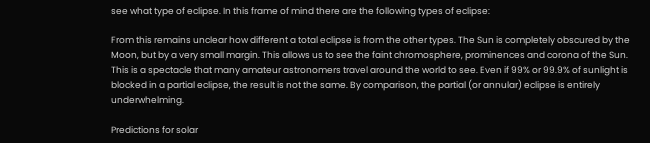see what type of eclipse. In this frame of mind there are the following types of eclipse:

From this remains unclear how different a total eclipse is from the other types. The Sun is completely obscured by the Moon, but by a very small margin. This allows us to see the faint chromosphere, prominences and corona of the Sun. This is a spectacle that many amateur astronomers travel around the world to see. Even if 99% or 99.9% of sunlight is blocked in a partial eclipse, the result is not the same. By comparison, the partial (or annular) eclipse is entirely underwhelming.

Predictions for solar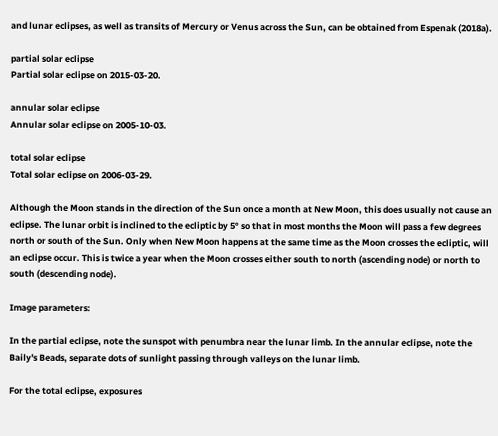and lunar eclipses, as well as transits of Mercury or Venus across the Sun, can be obtained from Espenak (2018a).

partial solar eclipse
Partial solar eclipse on 2015-03-20.

annular solar eclipse
Annular solar eclipse on 2005-10-03.

total solar eclipse
Total solar eclipse on 2006-03-29.

Although the Moon stands in the direction of the Sun once a month at New Moon, this does usually not cause an eclipse. The lunar orbit is inclined to the ecliptic by 5° so that in most months the Moon will pass a few degrees north or south of the Sun. Only when New Moon happens at the same time as the Moon crosses the ecliptic, will an eclipse occur. This is twice a year when the Moon crosses either south to north (ascending node) or north to south (descending node).

Image parameters:

In the partial eclipse, note the sunspot with penumbra near the lunar limb. In the annular eclipse, note the Baily's Beads, separate dots of sunlight passing through valleys on the lunar limb.

For the total eclipse, exposures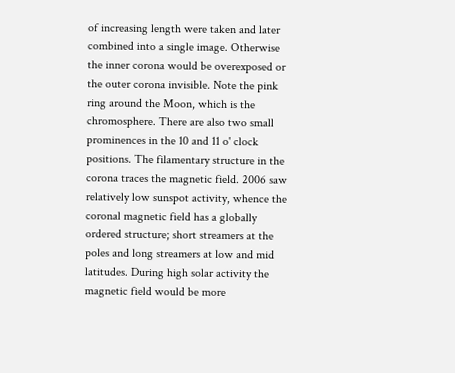of increasing length were taken and later combined into a single image. Otherwise the inner corona would be overexposed or the outer corona invisible. Note the pink ring around the Moon, which is the chromosphere. There are also two small prominences in the 10 and 11 o' clock positions. The filamentary structure in the corona traces the magnetic field. 2006 saw relatively low sunspot activity, whence the coronal magnetic field has a globally ordered structure; short streamers at the poles and long streamers at low and mid latitudes. During high solar activity the magnetic field would be more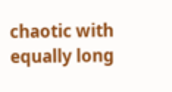chaotic with equally long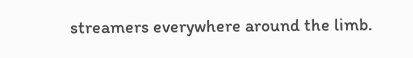streamers everywhere around the limb.